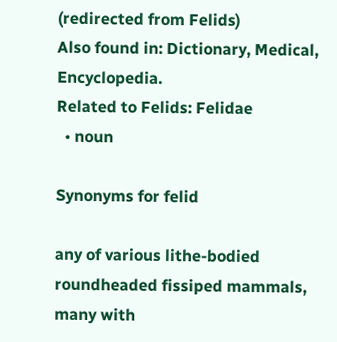(redirected from Felids)
Also found in: Dictionary, Medical, Encyclopedia.
Related to Felids: Felidae
  • noun

Synonyms for felid

any of various lithe-bodied roundheaded fissiped mammals, many with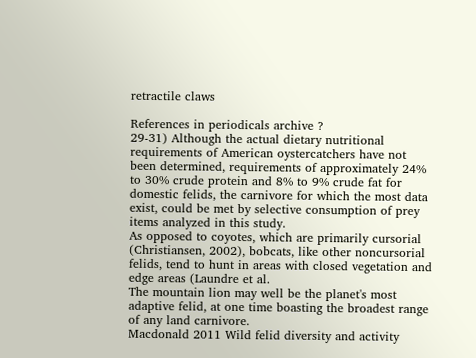retractile claws

References in periodicals archive ?
29-31) Although the actual dietary nutritional requirements of American oystercatchers have not been determined, requirements of approximately 24% to 30% crude protein and 8% to 9% crude fat for domestic felids, the carnivore for which the most data exist, could be met by selective consumption of prey items analyzed in this study.
As opposed to coyotes, which are primarily cursorial (Christiansen, 2002), bobcats, like other noncursorial felids, tend to hunt in areas with closed vegetation and edge areas (Laundre et al.
The mountain lion may well be the planet's most adaptive felid, at one time boasting the broadest range of any land carnivore.
Macdonald 2011 Wild felid diversity and activity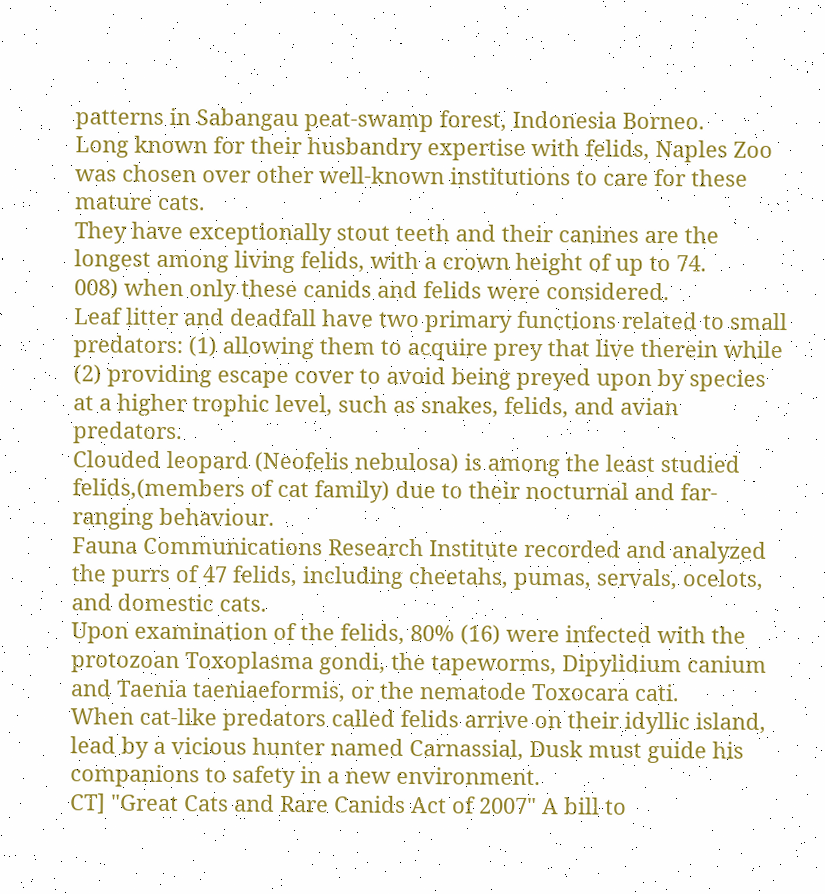patterns in Sabangau peat-swamp forest, Indonesia Borneo.
Long known for their husbandry expertise with felids, Naples Zoo was chosen over other well-known institutions to care for these mature cats.
They have exceptionally stout teeth and their canines are the longest among living felids, with a crown height of up to 74.
008) when only these canids and felids were considered.
Leaf litter and deadfall have two primary functions related to small predators: (1) allowing them to acquire prey that live therein while (2) providing escape cover to avoid being preyed upon by species at a higher trophic level, such as snakes, felids, and avian predators.
Clouded leopard (Neofelis nebulosa) is among the least studied felids,(members of cat family) due to their nocturnal and far-ranging behaviour.
Fauna Communications Research Institute recorded and analyzed the purrs of 47 felids, including cheetahs, pumas, servals, ocelots, and domestic cats.
Upon examination of the felids, 80% (16) were infected with the protozoan Toxoplasma gondi, the tapeworms, Dipylidium canium and Taenia taeniaeformis, or the nematode Toxocara cati.
When cat-like predators called felids arrive on their idyllic island, lead by a vicious hunter named Carnassial, Dusk must guide his companions to safety in a new environment.
CT] "Great Cats and Rare Canids Act of 2007" A bill to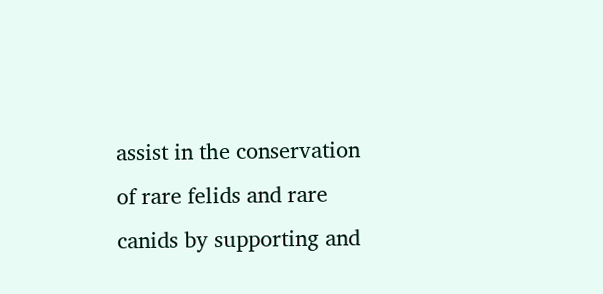assist in the conservation of rare felids and rare canids by supporting and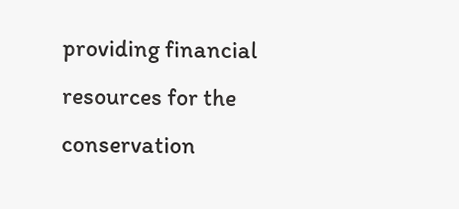providing financial resources for the conservation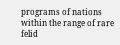programs of nations within the range of rare felid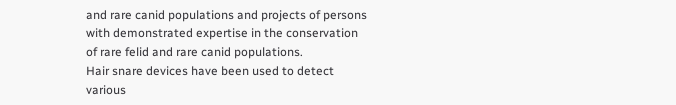and rare canid populations and projects of persons with demonstrated expertise in the conservation of rare felid and rare canid populations.
Hair snare devices have been used to detect various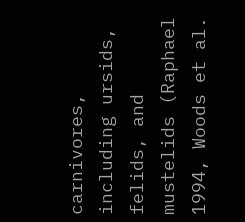carnivores, including ursids, felids, and mustelids (Raphael 1994, Woods et al.